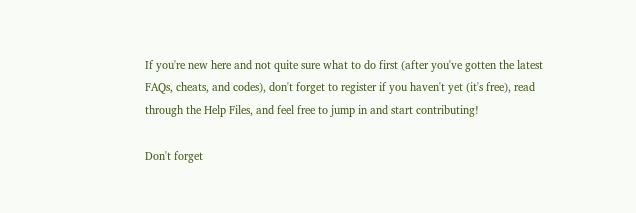If you're new here and not quite sure what to do first (after you've gotten the latest FAQs, cheats, and codes), don't forget to register if you haven't yet (it's free), read through the Help Files, and feel free to jump in and start contributing!

Don't forget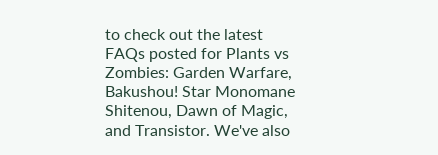to check out the latest FAQs posted for Plants vs Zombies: Garden Warfare, Bakushou! Star Monomane Shitenou, Dawn of Magic, and Transistor. We've also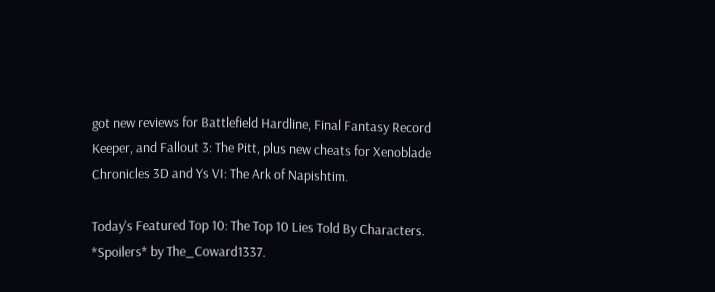got new reviews for Battlefield Hardline, Final Fantasy Record Keeper, and Fallout 3: The Pitt, plus new cheats for Xenoblade Chronicles 3D and Ys VI: The Ark of Napishtim.

Today's Featured Top 10: The Top 10 Lies Told By Characters. *Spoilers* by The_Coward1337.